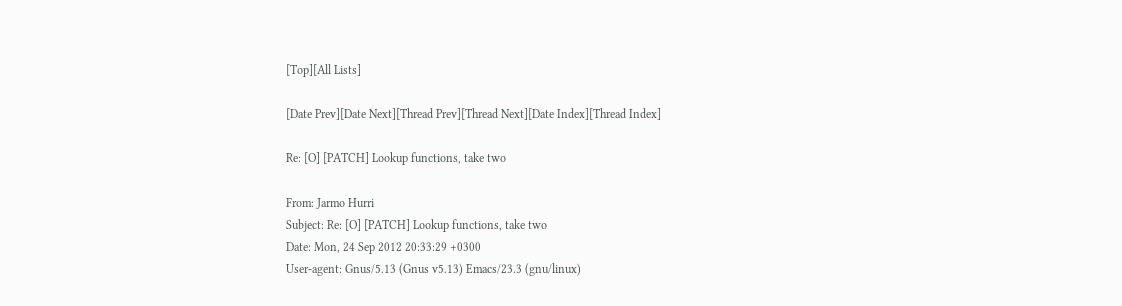[Top][All Lists]

[Date Prev][Date Next][Thread Prev][Thread Next][Date Index][Thread Index]

Re: [O] [PATCH] Lookup functions, take two

From: Jarmo Hurri
Subject: Re: [O] [PATCH] Lookup functions, take two
Date: Mon, 24 Sep 2012 20:33:29 +0300
User-agent: Gnus/5.13 (Gnus v5.13) Emacs/23.3 (gnu/linux)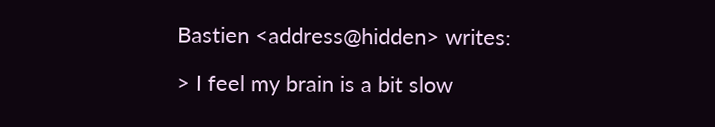Bastien <address@hidden> writes:

> I feel my brain is a bit slow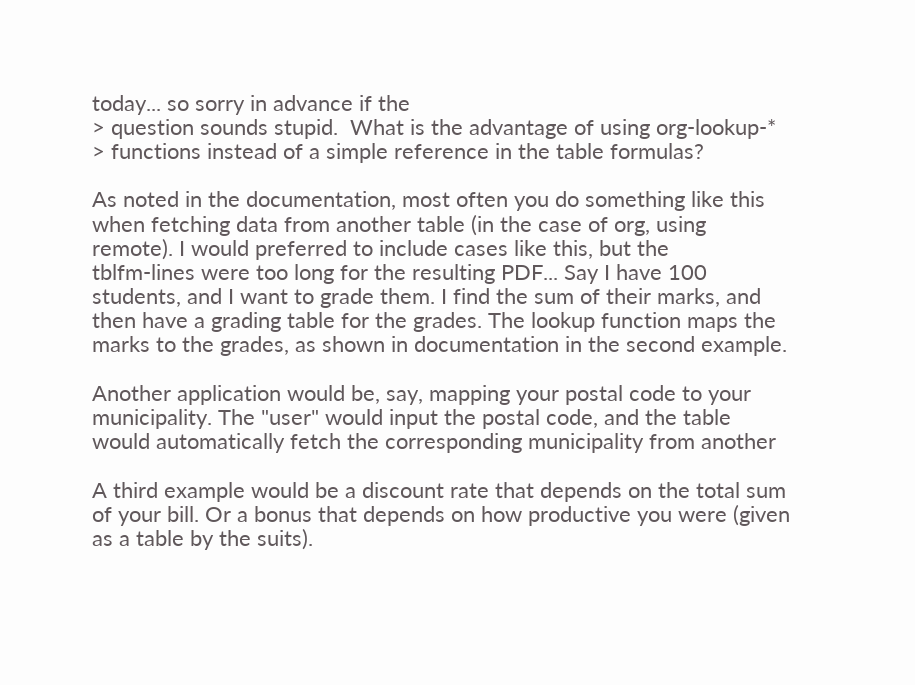today... so sorry in advance if the
> question sounds stupid.  What is the advantage of using org-lookup-*
> functions instead of a simple reference in the table formulas?

As noted in the documentation, most often you do something like this
when fetching data from another table (in the case of org, using
remote). I would preferred to include cases like this, but the
tblfm-lines were too long for the resulting PDF... Say I have 100
students, and I want to grade them. I find the sum of their marks, and
then have a grading table for the grades. The lookup function maps the
marks to the grades, as shown in documentation in the second example.

Another application would be, say, mapping your postal code to your
municipality. The "user" would input the postal code, and the table
would automatically fetch the corresponding municipality from another

A third example would be a discount rate that depends on the total sum
of your bill. Or a bonus that depends on how productive you were (given
as a table by the suits).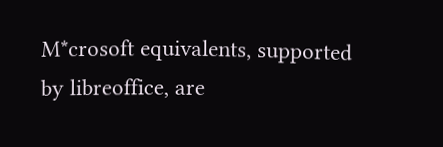M*crosoft equivalents, supported by libreoffice, are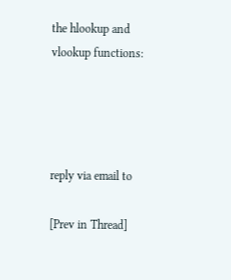the hlookup and
vlookup functions:




reply via email to

[Prev in Thread]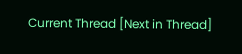Current Thread [Next in Thread]